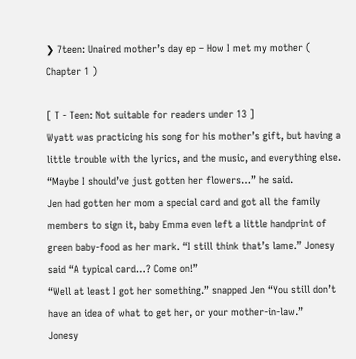❯ 7teen: Unaired mother’s day ep – How I met my mother ( Chapter 1 )

[ T - Teen: Not suitable for readers under 13 ]
Wyatt was practicing his song for his mother’s gift, but having a little trouble with the lyrics, and the music, and everything else. “Maybe I should’ve just gotten her flowers…” he said.
Jen had gotten her mom a special card and got all the family members to sign it, baby Emma even left a little handprint of green baby-food as her mark. “I still think that’s lame.” Jonesy said “A typical card…? Come on!”
“Well at least I got her something.” snapped Jen “You still don’t have an idea of what to get her, or your mother-in-law.”
Jonesy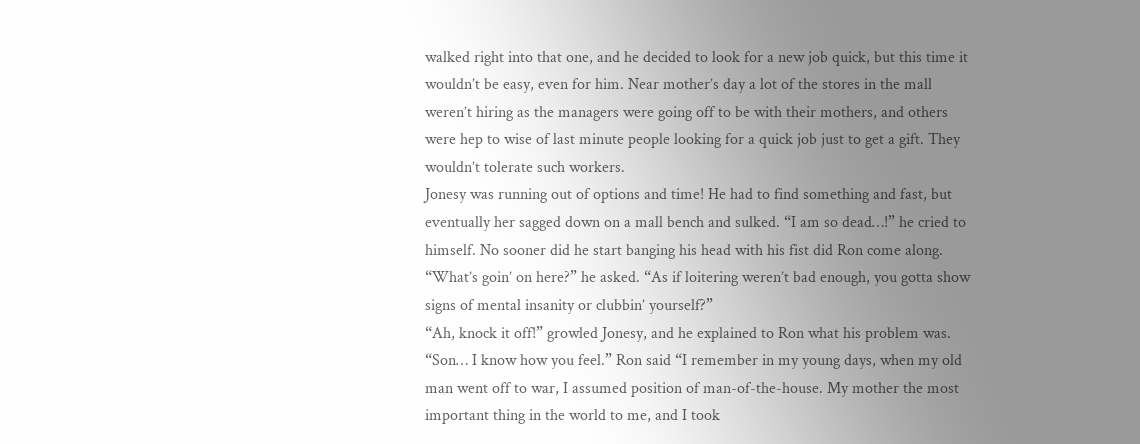walked right into that one, and he decided to look for a new job quick, but this time it wouldn’t be easy, even for him. Near mother’s day a lot of the stores in the mall weren’t hiring as the managers were going off to be with their mothers, and others were hep to wise of last minute people looking for a quick job just to get a gift. They wouldn’t tolerate such workers.
Jonesy was running out of options and time! He had to find something and fast, but eventually her sagged down on a mall bench and sulked. “I am so dead…!” he cried to himself. No sooner did he start banging his head with his fist did Ron come along. “What’s goin’ on here?” he asked. “As if loitering weren’t bad enough, you gotta show signs of mental insanity or clubbin’ yourself?”
“Ah, knock it off!” growled Jonesy, and he explained to Ron what his problem was. “Son… I know how you feel.” Ron said “I remember in my young days, when my old man went off to war, I assumed position of man-of-the-house. My mother the most important thing in the world to me, and I took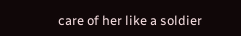care of her like a soldier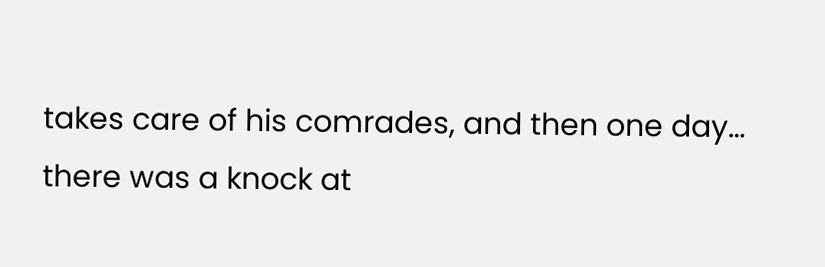takes care of his comrades, and then one day… there was a knock at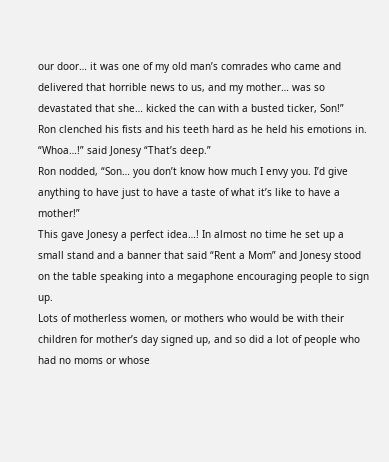our door… it was one of my old man’s comrades who came and delivered that horrible news to us, and my mother… was so devastated that she… kicked the can with a busted ticker, Son!”
Ron clenched his fists and his teeth hard as he held his emotions in. “Whoa…!” said Jonesy “That’s deep.”
Ron nodded, “Son… you don’t know how much I envy you. I’d give anything to have just to have a taste of what it’s like to have a mother!”
This gave Jonesy a perfect idea…! In almost no time he set up a small stand and a banner that said “Rent a Mom” and Jonesy stood on the table speaking into a megaphone encouraging people to sign up.
Lots of motherless women, or mothers who would be with their children for mother’s day signed up, and so did a lot of people who had no moms or whose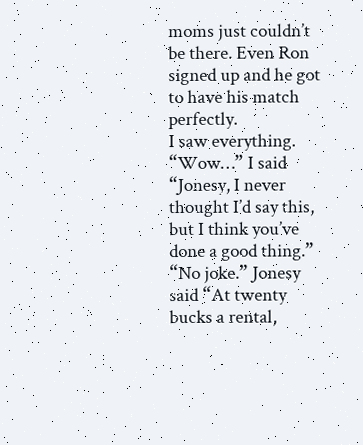moms just couldn’t be there. Even Ron signed up and he got to have his match perfectly.
I saw everything. “Wow…” I said “Jonesy, I never thought I’d say this, but I think you’ve done a good thing.”
“No joke.” Jonesy said “At twenty bucks a rental,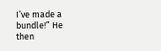I’ve made a bundle!” He then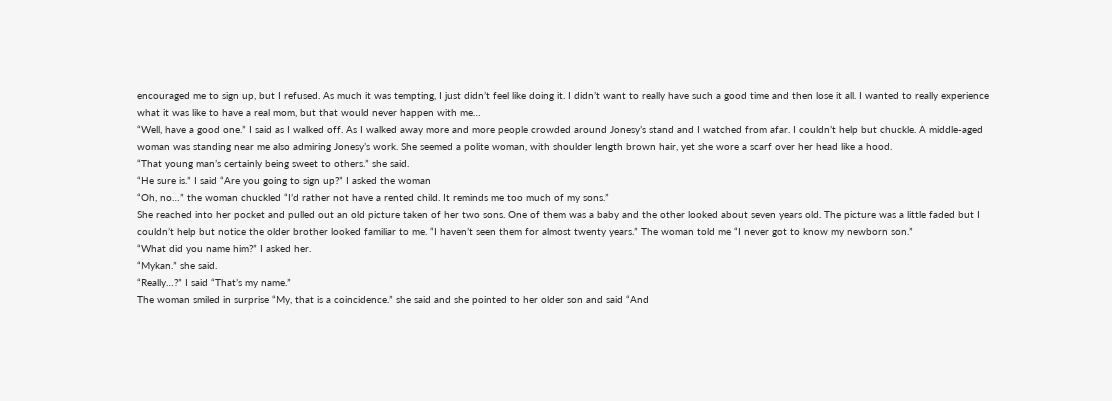encouraged me to sign up, but I refused. As much it was tempting, I just didn’t feel like doing it. I didn’t want to really have such a good time and then lose it all. I wanted to really experience what it was like to have a real mom, but that would never happen with me…
“Well, have a good one.” I said as I walked off. As I walked away more and more people crowded around Jonesy’s stand and I watched from afar. I couldn’t help but chuckle. A middle-aged woman was standing near me also admiring Jonesy’s work. She seemed a polite woman, with shoulder length brown hair, yet she wore a scarf over her head like a hood.
“That young man’s certainly being sweet to others.” she said.
“He sure is.” I said “Are you going to sign up?” I asked the woman
“Oh, no…” the woman chuckled “I’d rather not have a rented child. It reminds me too much of my sons.”
She reached into her pocket and pulled out an old picture taken of her two sons. One of them was a baby and the other looked about seven years old. The picture was a little faded but I couldn’t help but notice the older brother looked familiar to me. “I haven’t seen them for almost twenty years.” The woman told me “I never got to know my newborn son.”
“What did you name him?” I asked her.
“Mykan.” she said.
“Really…?” I said “That’s my name.”
The woman smiled in surprise “My, that is a coincidence.” she said and she pointed to her older son and said “And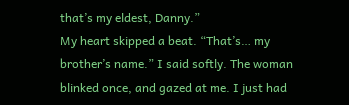that’s my eldest, Danny.”
My heart skipped a beat. “That’s… my brother’s name.” I said softly. The woman blinked once, and gazed at me. I just had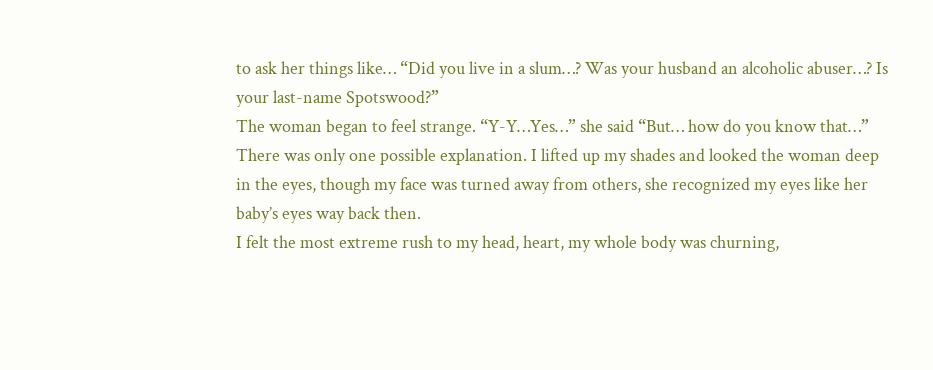to ask her things like… “Did you live in a slum…? Was your husband an alcoholic abuser…? Is your last-name Spotswood?”
The woman began to feel strange. “Y-Y…Yes…” she said “But… how do you know that…”
There was only one possible explanation. I lifted up my shades and looked the woman deep in the eyes, though my face was turned away from others, she recognized my eyes like her baby’s eyes way back then.
I felt the most extreme rush to my head, heart, my whole body was churning,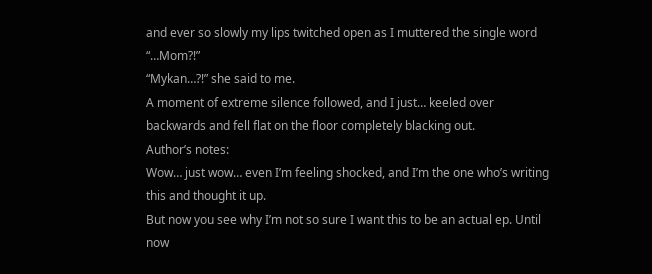and ever so slowly my lips twitched open as I muttered the single word “…Mom?!”
“Mykan…?!” she said to me.
A moment of extreme silence followed, and I just… keeled over backwards and fell flat on the floor completely blacking out.
Author’s notes:
Wow… just wow… even I’m feeling shocked, and I’m the one who’s writing this and thought it up.
But now you see why I’m not so sure I want this to be an actual ep. Until now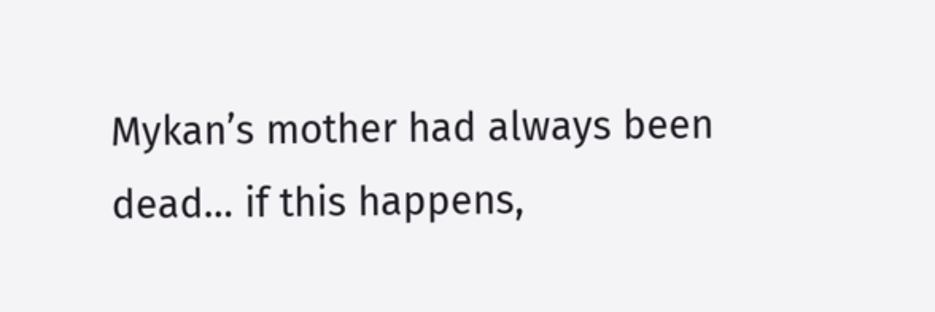Mykan’s mother had always been dead… if this happens,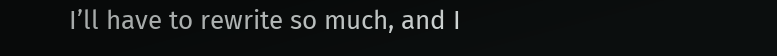I’ll have to rewrite so much, and I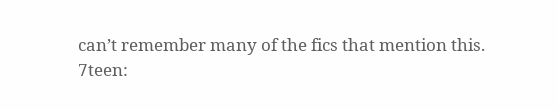can’t remember many of the fics that mention this.
7teen: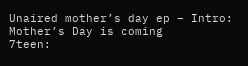Unaired mother’s day ep – Intro: Mother’s Day is coming
7teen: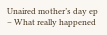Unaired mother’s day ep – What really happened